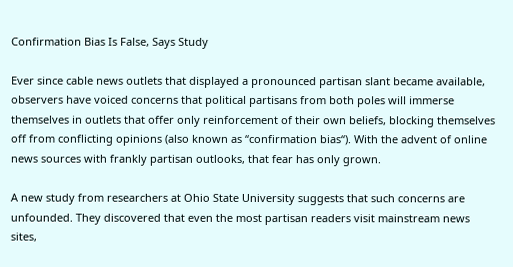Confirmation Bias Is False, Says Study

Ever since cable news outlets that displayed a pronounced partisan slant became available, observers have voiced concerns that political partisans from both poles will immerse themselves in outlets that offer only reinforcement of their own beliefs, blocking themselves off from conflicting opinions (also known as “confirmation bias“). With the advent of online news sources with frankly partisan outlooks, that fear has only grown.

A new study from researchers at Ohio State University suggests that such concerns are unfounded. They discovered that even the most partisan readers visit mainstream news sites,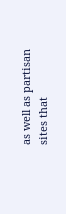as well as partisan sites that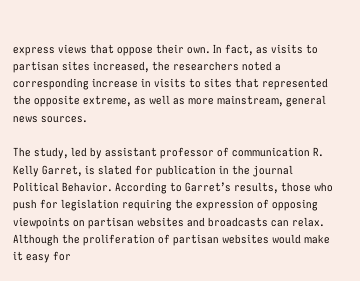express views that oppose their own. In fact, as visits to partisan sites increased, the researchers noted a corresponding increase in visits to sites that represented the opposite extreme, as well as more mainstream, general news sources.

The study, led by assistant professor of communication R. Kelly Garret, is slated for publication in the journal Political Behavior. According to Garret’s results, those who push for legislation requiring the expression of opposing viewpoints on partisan websites and broadcasts can relax. Although the proliferation of partisan websites would make it easy for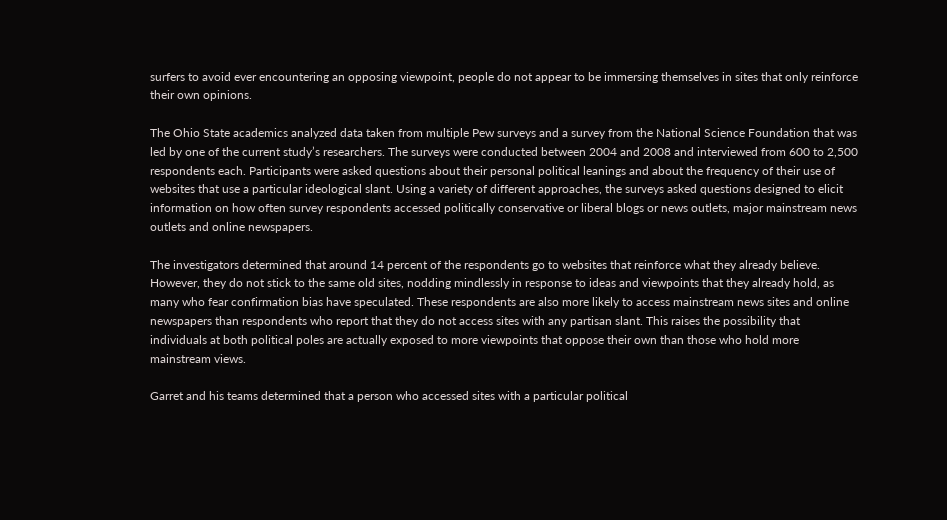surfers to avoid ever encountering an opposing viewpoint, people do not appear to be immersing themselves in sites that only reinforce their own opinions.

The Ohio State academics analyzed data taken from multiple Pew surveys and a survey from the National Science Foundation that was led by one of the current study’s researchers. The surveys were conducted between 2004 and 2008 and interviewed from 600 to 2,500 respondents each. Participants were asked questions about their personal political leanings and about the frequency of their use of websites that use a particular ideological slant. Using a variety of different approaches, the surveys asked questions designed to elicit information on how often survey respondents accessed politically conservative or liberal blogs or news outlets, major mainstream news outlets and online newspapers.

The investigators determined that around 14 percent of the respondents go to websites that reinforce what they already believe. However, they do not stick to the same old sites, nodding mindlessly in response to ideas and viewpoints that they already hold, as many who fear confirmation bias have speculated. These respondents are also more likely to access mainstream news sites and online newspapers than respondents who report that they do not access sites with any partisan slant. This raises the possibility that individuals at both political poles are actually exposed to more viewpoints that oppose their own than those who hold more mainstream views.

Garret and his teams determined that a person who accessed sites with a particular political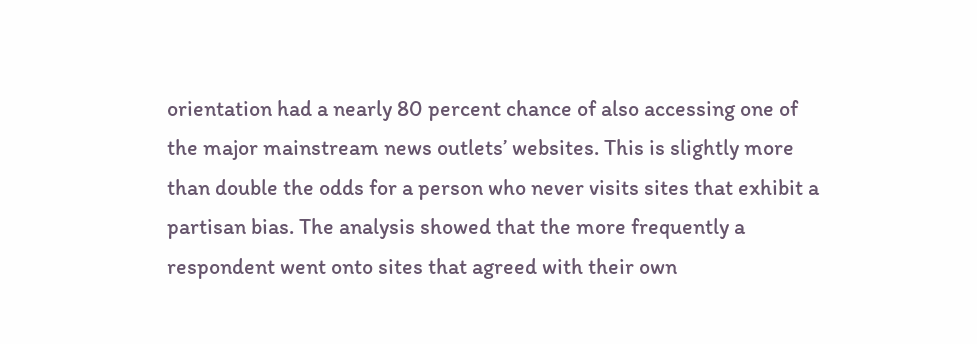orientation had a nearly 80 percent chance of also accessing one of the major mainstream news outlets’ websites. This is slightly more than double the odds for a person who never visits sites that exhibit a partisan bias. The analysis showed that the more frequently a respondent went onto sites that agreed with their own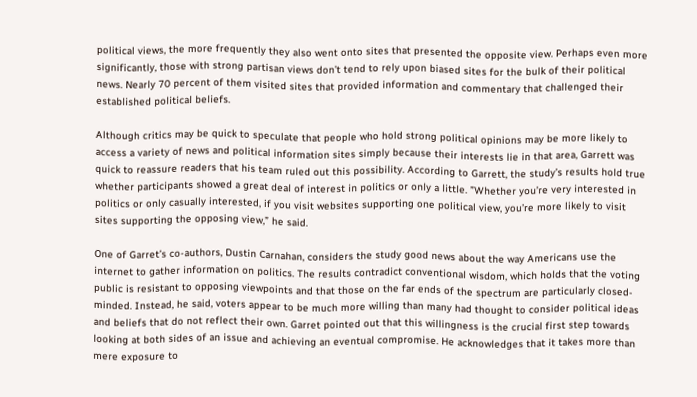political views, the more frequently they also went onto sites that presented the opposite view. Perhaps even more significantly, those with strong partisan views don’t tend to rely upon biased sites for the bulk of their political news. Nearly 70 percent of them visited sites that provided information and commentary that challenged their established political beliefs.

Although critics may be quick to speculate that people who hold strong political opinions may be more likely to access a variety of news and political information sites simply because their interests lie in that area, Garrett was quick to reassure readers that his team ruled out this possibility. According to Garrett, the study’s results hold true whether participants showed a great deal of interest in politics or only a little. ”Whether you’re very interested in politics or only casually interested, if you visit websites supporting one political view, you’re more likely to visit sites supporting the opposing view,” he said.

One of Garret’s co-authors, Dustin Carnahan, considers the study good news about the way Americans use the internet to gather information on politics. The results contradict conventional wisdom, which holds that the voting public is resistant to opposing viewpoints and that those on the far ends of the spectrum are particularly closed-minded. Instead, he said, voters appear to be much more willing than many had thought to consider political ideas and beliefs that do not reflect their own. Garret pointed out that this willingness is the crucial first step towards looking at both sides of an issue and achieving an eventual compromise. He acknowledges that it takes more than mere exposure to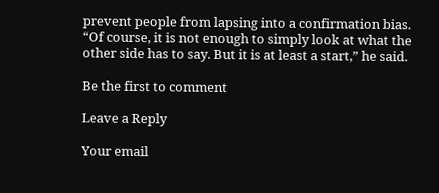prevent people from lapsing into a confirmation bias. “Of course, it is not enough to simply look at what the other side has to say. But it is at least a start,” he said.

Be the first to comment

Leave a Reply

Your email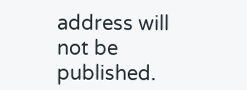address will not be published.